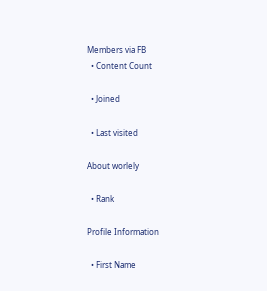Members via FB
  • Content Count

  • Joined

  • Last visited

About worlely

  • Rank

Profile Information

  • First Name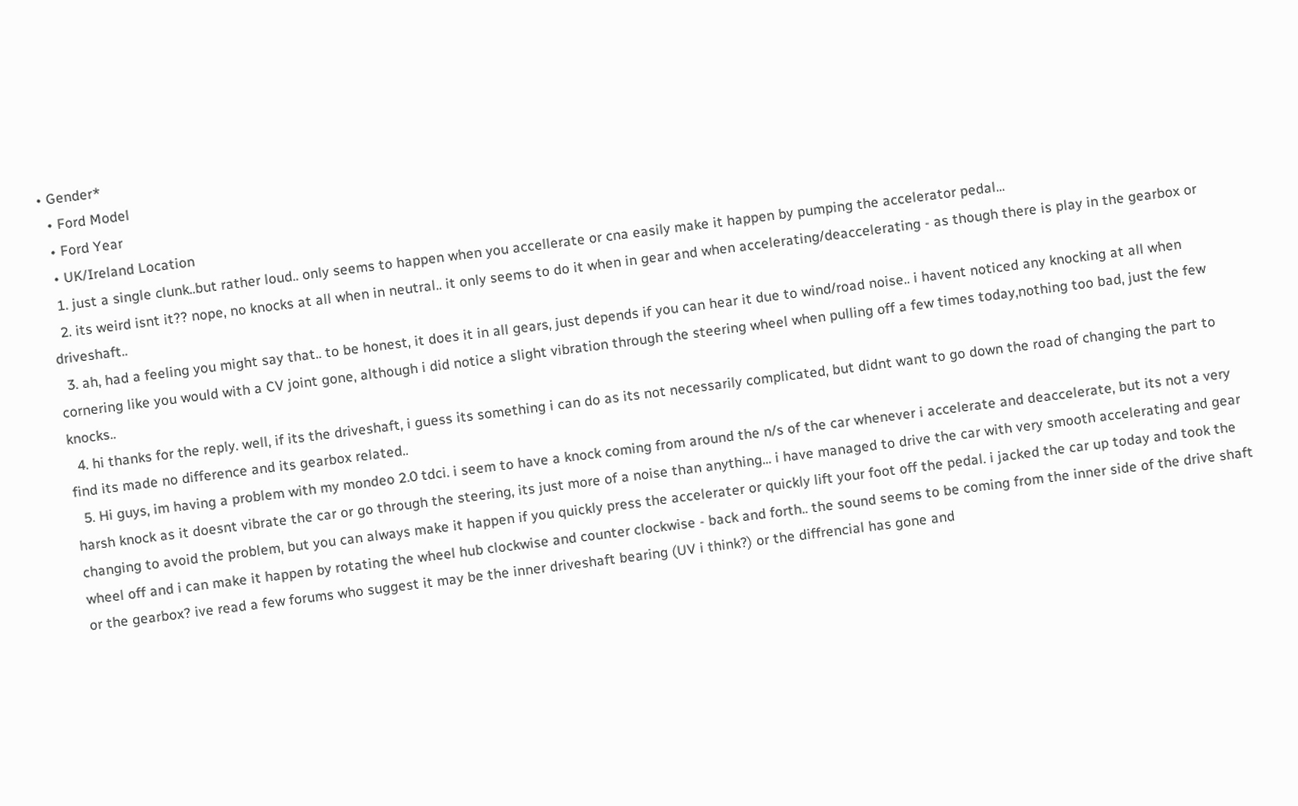• Gender*
  • Ford Model
  • Ford Year
  • UK/Ireland Location
  1. just a single clunk..but rather loud.. only seems to happen when you accellerate or cna easily make it happen by pumping the accelerator pedal...
  2. its weird isnt it?? nope, no knocks at all when in neutral.. it only seems to do it when in gear and when accelerating/deaccelerating - as though there is play in the gearbox or driveshaft..
  3. ah, had a feeling you might say that.. to be honest, it does it in all gears, just depends if you can hear it due to wind/road noise.. i havent noticed any knocking at all when cornering like you would with a CV joint gone, although i did notice a slight vibration through the steering wheel when pulling off a few times today,nothing too bad, just the few knocks..
  4. hi thanks for the reply. well, if its the driveshaft, i guess its something i can do as its not necessarily complicated, but didnt want to go down the road of changing the part to find its made no difference and its gearbox related..
  5. Hi guys, im having a problem with my mondeo 2.0 tdci. i seem to have a knock coming from around the n/s of the car whenever i accelerate and deaccelerate, but its not a very harsh knock as it doesnt vibrate the car or go through the steering, its just more of a noise than anything... i have managed to drive the car with very smooth accelerating and gear changing to avoid the problem, but you can always make it happen if you quickly press the accelerater or quickly lift your foot off the pedal. i jacked the car up today and took the wheel off and i can make it happen by rotating the wheel hub clockwise and counter clockwise - back and forth.. the sound seems to be coming from the inner side of the drive shaft or the gearbox? ive read a few forums who suggest it may be the inner driveshaft bearing (UV i think?) or the diffrencial has gone and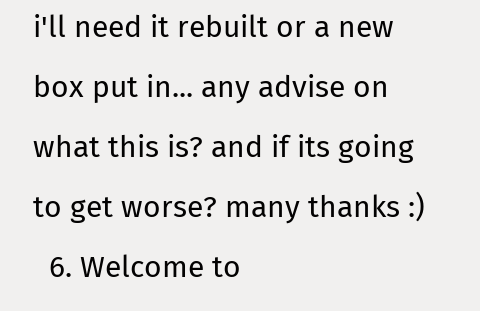i'll need it rebuilt or a new box put in... any advise on what this is? and if its going to get worse? many thanks :)
  6. Welcome to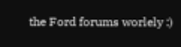the Ford forums worlely :)